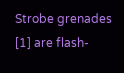Strobe grenades [1] are flash-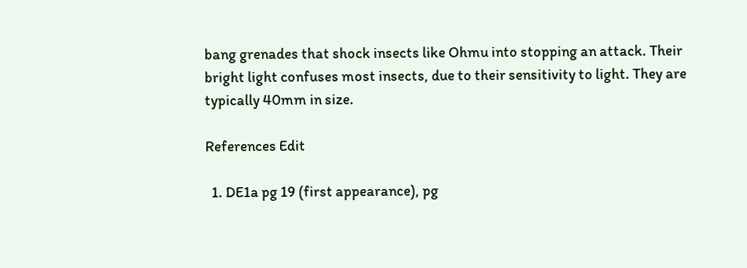bang grenades that shock insects like Ohmu into stopping an attack. Their bright light confuses most insects, due to their sensitivity to light. They are typically 40mm in size.

References Edit

  1. DE1a pg 19 (first appearance), pg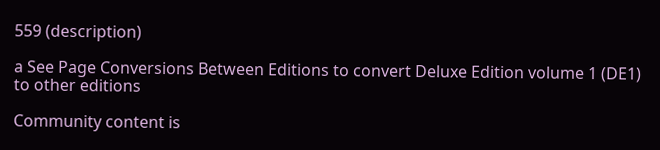559 (description)

a See Page Conversions Between Editions to convert Deluxe Edition volume 1 (DE1) to other editions

Community content is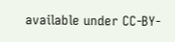available under CC-BY-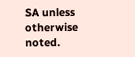SA unless otherwise noted.